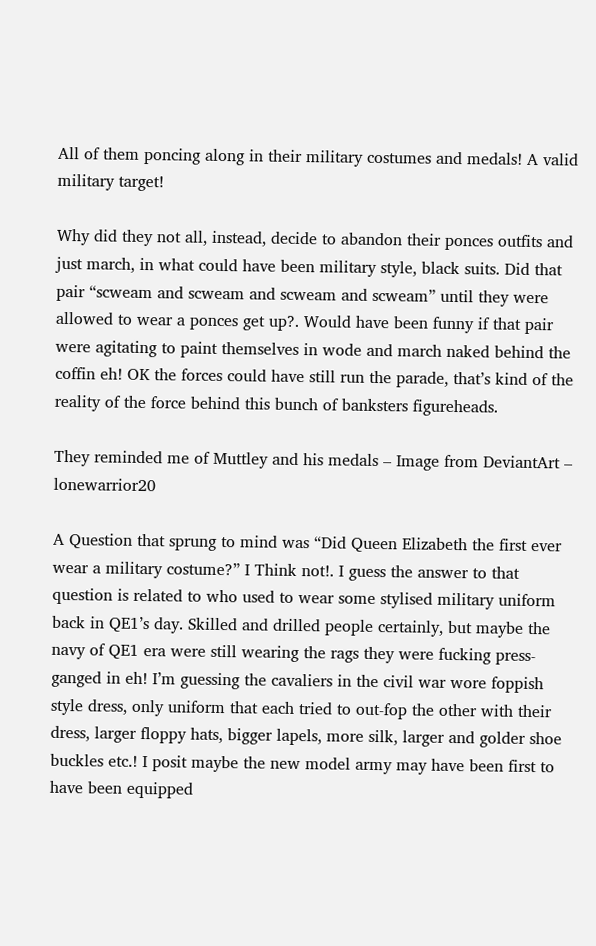All of them poncing along in their military costumes and medals! A valid military target!

Why did they not all, instead, decide to abandon their ponces outfits and just march, in what could have been military style, black suits. Did that pair “scweam and scweam and scweam and scweam” until they were allowed to wear a ponces get up?. Would have been funny if that pair were agitating to paint themselves in wode and march naked behind the coffin eh! OK the forces could have still run the parade, that’s kind of the reality of the force behind this bunch of banksters figureheads.

They reminded me of Muttley and his medals – Image from DeviantArt – lonewarrior20

A Question that sprung to mind was “Did Queen Elizabeth the first ever wear a military costume?” I Think not!. I guess the answer to that question is related to who used to wear some stylised military uniform back in QE1’s day. Skilled and drilled people certainly, but maybe the navy of QE1 era were still wearing the rags they were fucking press-ganged in eh! I’m guessing the cavaliers in the civil war wore foppish style dress, only uniform that each tried to out-fop the other with their dress, larger floppy hats, bigger lapels, more silk, larger and golder shoe buckles etc.! I posit maybe the new model army may have been first to have been equipped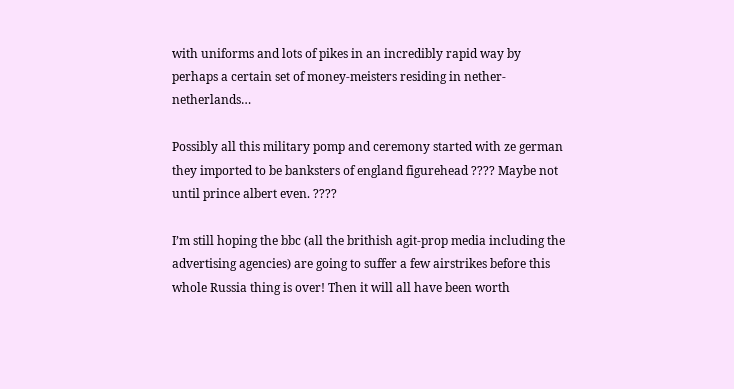with uniforms and lots of pikes in an incredibly rapid way by perhaps a certain set of money-meisters residing in nether-netherlands…

Possibly all this military pomp and ceremony started with ze german they imported to be banksters of england figurehead ???? Maybe not until prince albert even. ????

I’m still hoping the bbc (all the brithish agit-prop media including the advertising agencies) are going to suffer a few airstrikes before this whole Russia thing is over! Then it will all have been worth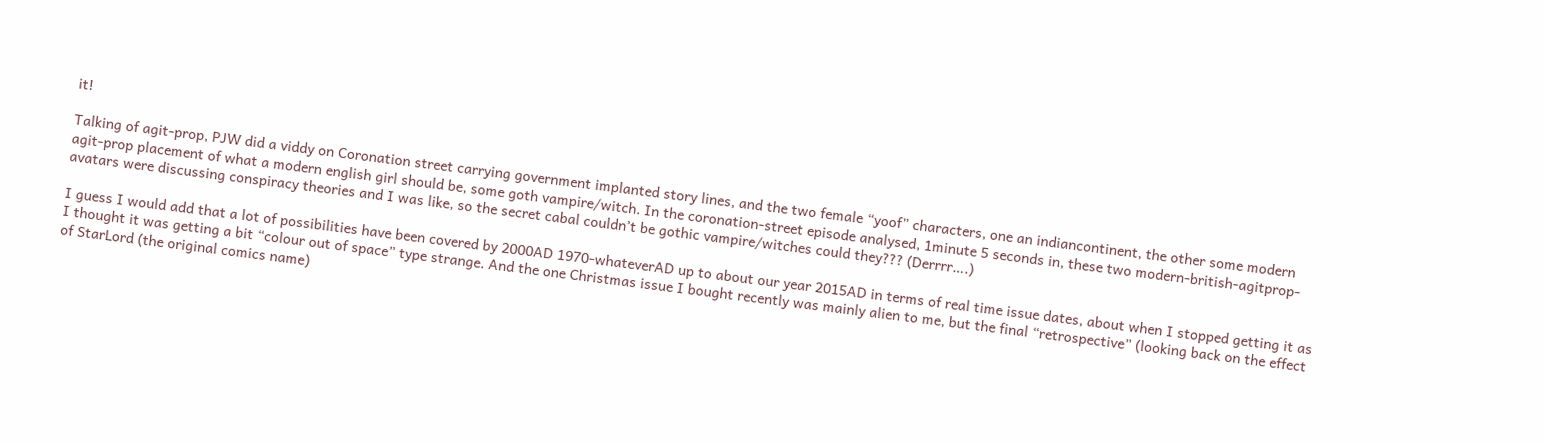it!

Talking of agit-prop, PJW did a viddy on Coronation street carrying government implanted story lines, and the two female “yoof” characters, one an indiancontinent, the other some modern agit-prop placement of what a modern english girl should be, some goth vampire/witch. In the coronation-street episode analysed, 1minute 5 seconds in, these two modern-british-agitprop-avatars were discussing conspiracy theories and I was like, so the secret cabal couldn’t be gothic vampire/witches could they??? (Derrrr….)

I guess I would add that a lot of possibilities have been covered by 2000AD 1970-whateverAD up to about our year 2015AD in terms of real time issue dates, about when I stopped getting it as I thought it was getting a bit “colour out of space” type strange. And the one Christmas issue I bought recently was mainly alien to me, but the final “retrospective” (looking back on the effect of StarLord (the original comics name)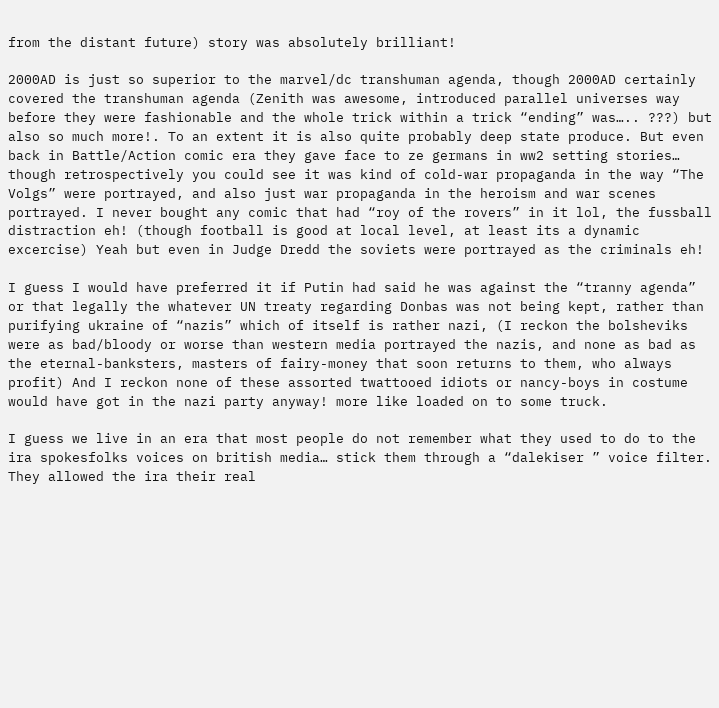from the distant future) story was absolutely brilliant!

2000AD is just so superior to the marvel/dc transhuman agenda, though 2000AD certainly covered the transhuman agenda (Zenith was awesome, introduced parallel universes way before they were fashionable and the whole trick within a trick “ending” was….. ???) but also so much more!. To an extent it is also quite probably deep state produce. But even back in Battle/Action comic era they gave face to ze germans in ww2 setting stories… though retrospectively you could see it was kind of cold-war propaganda in the way “The Volgs” were portrayed, and also just war propaganda in the heroism and war scenes portrayed. I never bought any comic that had “roy of the rovers” in it lol, the fussball distraction eh! (though football is good at local level, at least its a dynamic excercise) Yeah but even in Judge Dredd the soviets were portrayed as the criminals eh!

I guess I would have preferred it if Putin had said he was against the “tranny agenda” or that legally the whatever UN treaty regarding Donbas was not being kept, rather than purifying ukraine of “nazis” which of itself is rather nazi, (I reckon the bolsheviks were as bad/bloody or worse than western media portrayed the nazis, and none as bad as the eternal-banksters, masters of fairy-money that soon returns to them, who always profit) And I reckon none of these assorted twattooed idiots or nancy-boys in costume would have got in the nazi party anyway! more like loaded on to some truck.

I guess we live in an era that most people do not remember what they used to do to the ira spokesfolks voices on british media… stick them through a “dalekiser ” voice filter. They allowed the ira their real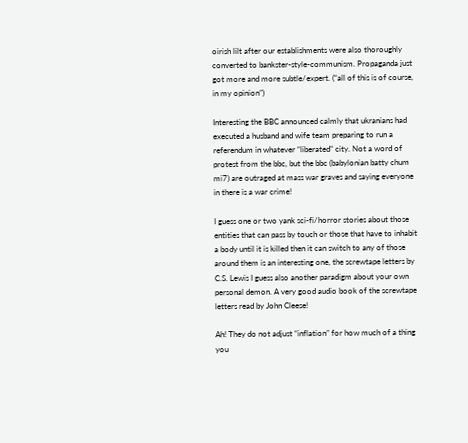oirish lilt after our establishments were also thoroughly converted to bankster-style-communism. Propaganda just got more and more subtle/expert. (“all of this is of course, in my opinion”)

Interesting the BBC announced calmly that ukranians had executed a husband and wife team preparing to run a referendum in whatever “liberated” city. Not a word of protest from the bbc, but the bbc (babylonian batty chum mi7) are outraged at mass war graves and saying everyone in there is a war crime!

I guess one or two yank sci-fi/horror stories about those entities that can pass by touch or those that have to inhabit a body until it is killed then it can switch to any of those around them is an interesting one, the screwtape letters by C.S. Lewis I guess also another paradigm about your own personal demon. A very good audio book of the screwtape letters read by John Cleese!

Ah! They do not adjust “inflation” for how much of a thing you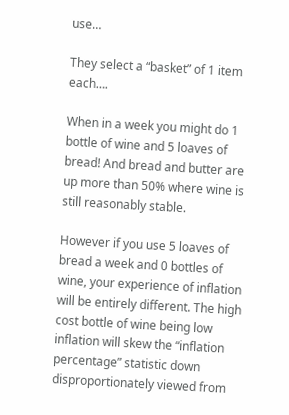use…

They select a “basket” of 1 item each….

When in a week you might do 1 bottle of wine and 5 loaves of bread! And bread and butter are up more than 50% where wine is still reasonably stable.

However if you use 5 loaves of bread a week and 0 bottles of wine, your experience of inflation will be entirely different. The high cost bottle of wine being low inflation will skew the “inflation percentage” statistic down disproportionately viewed from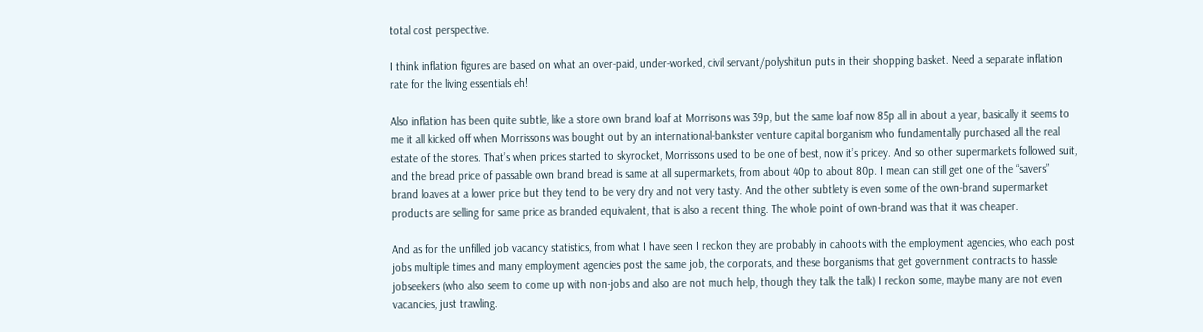total cost perspective.

I think inflation figures are based on what an over-paid, under-worked, civil servant/polyshitun puts in their shopping basket. Need a separate inflation rate for the living essentials eh!

Also inflation has been quite subtle, like a store own brand loaf at Morrisons was 39p, but the same loaf now 85p all in about a year, basically it seems to me it all kicked off when Morrissons was bought out by an international-bankster venture capital borganism who fundamentally purchased all the real estate of the stores. That’s when prices started to skyrocket, Morrissons used to be one of best, now it’s pricey. And so other supermarkets followed suit, and the bread price of passable own brand bread is same at all supermarkets, from about 40p to about 80p. I mean can still get one of the “savers” brand loaves at a lower price but they tend to be very dry and not very tasty. And the other subtlety is even some of the own-brand supermarket products are selling for same price as branded equivalent, that is also a recent thing. The whole point of own-brand was that it was cheaper.

And as for the unfilled job vacancy statistics, from what I have seen I reckon they are probably in cahoots with the employment agencies, who each post jobs multiple times and many employment agencies post the same job, the corporats, and these borganisms that get government contracts to hassle jobseekers (who also seem to come up with non-jobs and also are not much help, though they talk the talk) I reckon some, maybe many are not even vacancies, just trawling.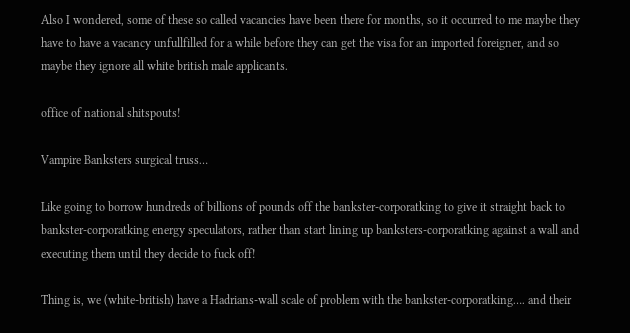Also I wondered, some of these so called vacancies have been there for months, so it occurred to me maybe they have to have a vacancy unfullfilled for a while before they can get the visa for an imported foreigner, and so maybe they ignore all white british male applicants.

office of national shitspouts!

Vampire Banksters surgical truss…

Like going to borrow hundreds of billions of pounds off the bankster-corporatking to give it straight back to bankster-corporatking energy speculators, rather than start lining up banksters-corporatking against a wall and executing them until they decide to fuck off!

Thing is, we (white-british) have a Hadrians-wall scale of problem with the bankster-corporatking…. and their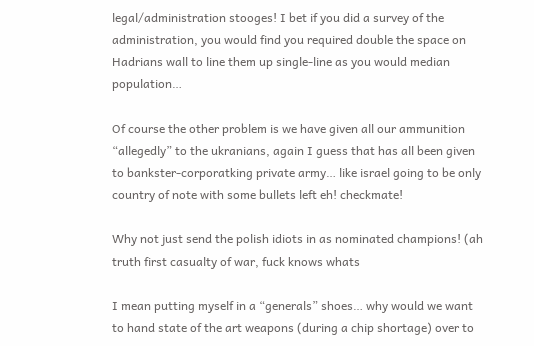legal/administration stooges! I bet if you did a survey of the administration, you would find you required double the space on Hadrians wall to line them up single-line as you would median population…

Of course the other problem is we have given all our ammunition “allegedly” to the ukranians, again I guess that has all been given to bankster-corporatking private army… like israel going to be only country of note with some bullets left eh! checkmate!

Why not just send the polish idiots in as nominated champions! (ah truth first casualty of war, fuck knows whats

I mean putting myself in a “generals” shoes… why would we want to hand state of the art weapons (during a chip shortage) over to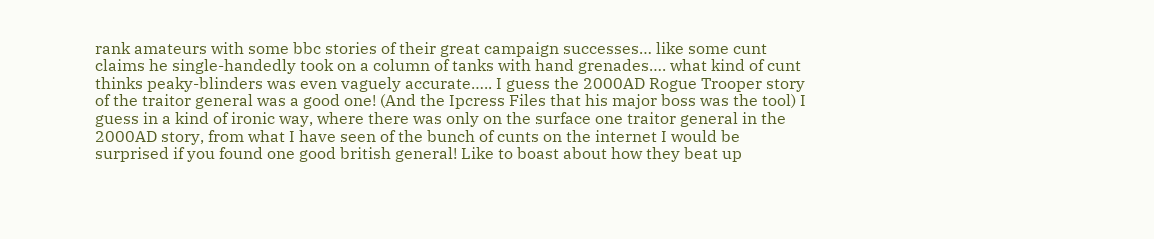rank amateurs with some bbc stories of their great campaign successes… like some cunt claims he single-handedly took on a column of tanks with hand grenades…. what kind of cunt thinks peaky-blinders was even vaguely accurate….. I guess the 2000AD Rogue Trooper story of the traitor general was a good one! (And the Ipcress Files that his major boss was the tool) I guess in a kind of ironic way, where there was only on the surface one traitor general in the 2000AD story, from what I have seen of the bunch of cunts on the internet I would be surprised if you found one good british general! Like to boast about how they beat up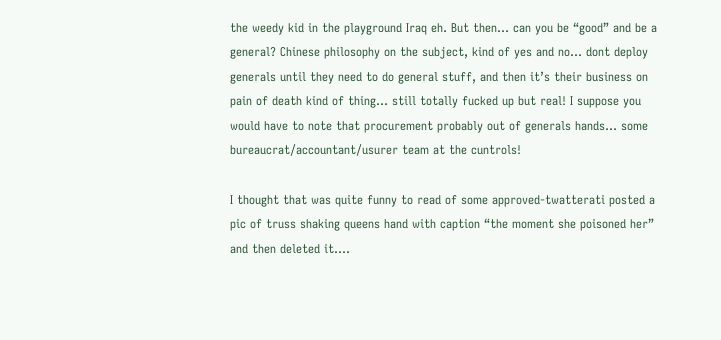the weedy kid in the playground Iraq eh. But then… can you be “good” and be a general? Chinese philosophy on the subject, kind of yes and no… dont deploy generals until they need to do general stuff, and then it’s their business on pain of death kind of thing… still totally fucked up but real! I suppose you would have to note that procurement probably out of generals hands… some bureaucrat/accountant/usurer team at the cuntrols!

I thought that was quite funny to read of some approved-twatterati posted a pic of truss shaking queens hand with caption “the moment she poisoned her” and then deleted it….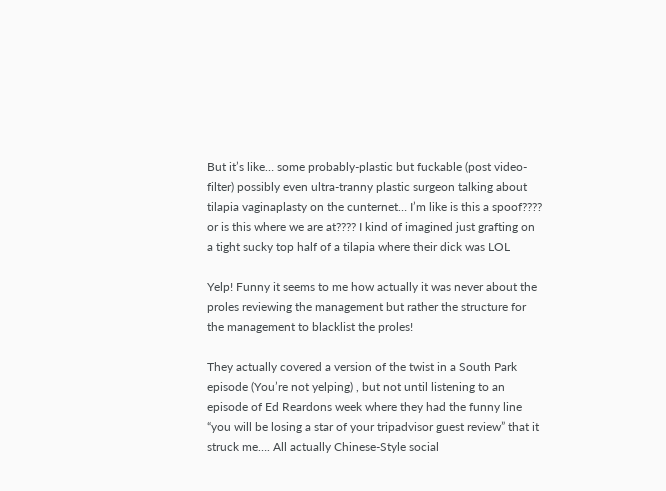But it’s like… some probably-plastic but fuckable (post video-filter) possibly even ultra-tranny plastic surgeon talking about tilapia vaginaplasty on the cunternet… I’m like is this a spoof???? or is this where we are at???? I kind of imagined just grafting on a tight sucky top half of a tilapia where their dick was LOL

Yelp! Funny it seems to me how actually it was never about the proles reviewing the management but rather the structure for the management to blacklist the proles!

They actually covered a version of the twist in a South Park episode (You’re not yelping) , but not until listening to an episode of Ed Reardons week where they had the funny line “you will be losing a star of your tripadvisor guest review” that it struck me…. All actually Chinese-Style social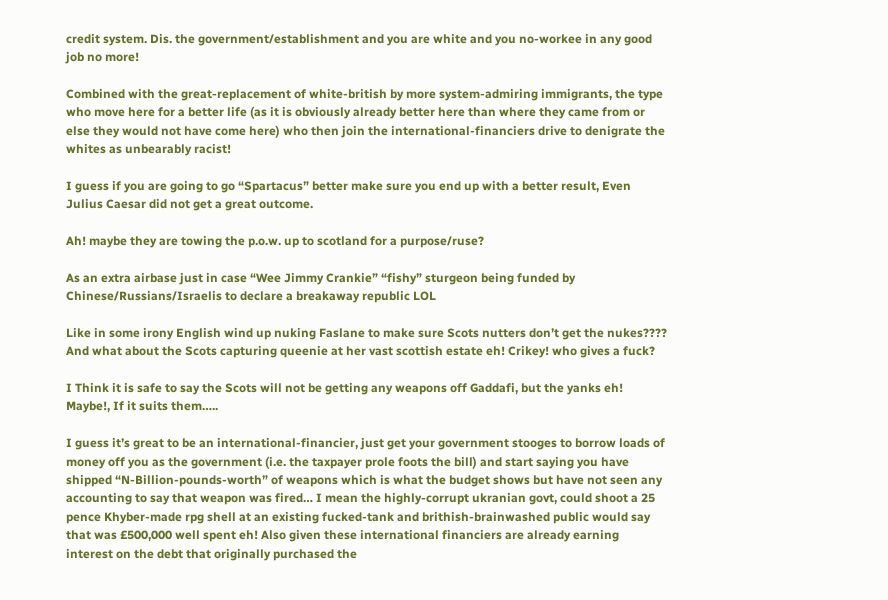credit system. Dis. the government/establishment and you are white and you no-workee in any good job no more!

Combined with the great-replacement of white-british by more system-admiring immigrants, the type who move here for a better life (as it is obviously already better here than where they came from or else they would not have come here) who then join the international-financiers drive to denigrate the whites as unbearably racist!

I guess if you are going to go “Spartacus” better make sure you end up with a better result, Even Julius Caesar did not get a great outcome.

Ah! maybe they are towing the p.o.w. up to scotland for a purpose/ruse?

As an extra airbase just in case “Wee Jimmy Crankie” “fishy” sturgeon being funded by Chinese/Russians/Israelis to declare a breakaway republic LOL

Like in some irony English wind up nuking Faslane to make sure Scots nutters don’t get the nukes???? And what about the Scots capturing queenie at her vast scottish estate eh! Crikey! who gives a fuck?

I Think it is safe to say the Scots will not be getting any weapons off Gaddafi, but the yanks eh! Maybe!, If it suits them…..

I guess it’s great to be an international-financier, just get your government stooges to borrow loads of money off you as the government (i.e. the taxpayer prole foots the bill) and start saying you have shipped “N-Billion-pounds-worth” of weapons which is what the budget shows but have not seen any accounting to say that weapon was fired… I mean the highly-corrupt ukranian govt, could shoot a 25 pence Khyber-made rpg shell at an existing fucked-tank and brithish-brainwashed public would say that was £500,000 well spent eh! Also given these international financiers are already earning interest on the debt that originally purchased the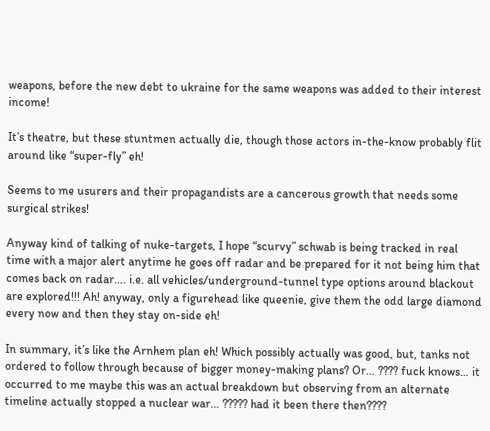weapons, before the new debt to ukraine for the same weapons was added to their interest income!

It’s theatre, but these stuntmen actually die, though those actors in-the-know probably flit around like “super-fly” eh!

Seems to me usurers and their propagandists are a cancerous growth that needs some surgical strikes!

Anyway kind of talking of nuke-targets, I hope “scurvy” schwab is being tracked in real time with a major alert anytime he goes off radar and be prepared for it not being him that comes back on radar…. i.e. all vehicles/underground-tunnel type options around blackout are explored!!! Ah! anyway, only a figurehead like queenie, give them the odd large diamond every now and then they stay on-side eh!

In summary, it’s like the Arnhem plan eh! Which possibly actually was good, but, tanks not ordered to follow through because of bigger money-making plans? Or… ???? fuck knows… it occurred to me maybe this was an actual breakdown but observing from an alternate timeline actually stopped a nuclear war… ????? had it been there then????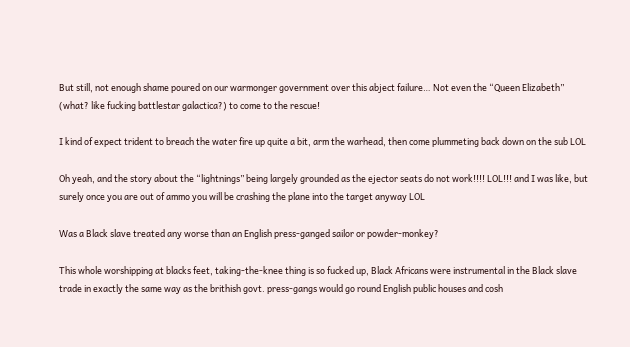But still, not enough shame poured on our warmonger government over this abject failure… Not even the “Queen Elizabeth” (what? like fucking battlestar galactica?) to come to the rescue!

I kind of expect trident to breach the water fire up quite a bit, arm the warhead, then come plummeting back down on the sub LOL

Oh yeah, and the story about the “lightnings” being largely grounded as the ejector seats do not work!!!! LOL!!! and I was like, but surely once you are out of ammo you will be crashing the plane into the target anyway LOL

Was a Black slave treated any worse than an English press-ganged sailor or powder-monkey?

This whole worshipping at blacks feet, taking-the-knee thing is so fucked up, Black Africans were instrumental in the Black slave trade in exactly the same way as the brithish govt. press-gangs would go round English public houses and cosh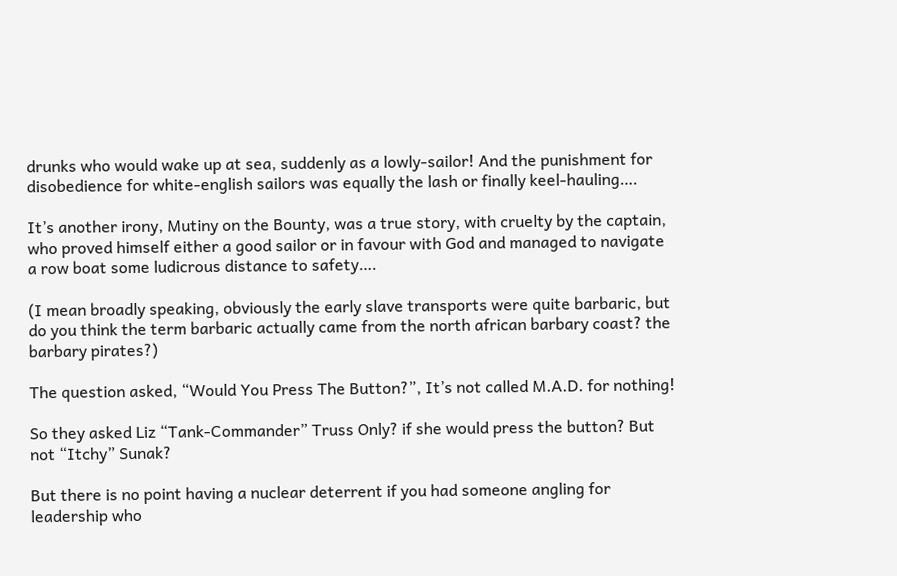drunks who would wake up at sea, suddenly as a lowly-sailor! And the punishment for disobedience for white-english sailors was equally the lash or finally keel-hauling….

It’s another irony, Mutiny on the Bounty, was a true story, with cruelty by the captain, who proved himself either a good sailor or in favour with God and managed to navigate a row boat some ludicrous distance to safety….

(I mean broadly speaking, obviously the early slave transports were quite barbaric, but do you think the term barbaric actually came from the north african barbary coast? the barbary pirates?)

The question asked, “Would You Press The Button?”, It’s not called M.A.D. for nothing!

So they asked Liz “Tank-Commander” Truss Only? if she would press the button? But not “Itchy” Sunak?

But there is no point having a nuclear deterrent if you had someone angling for leadership who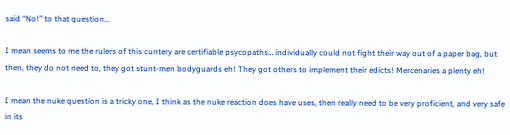said “No!” to that question…

I mean seems to me the rulers of this cuntery are certifiable psycopaths… individually could not fight their way out of a paper bag, but then, they do not need to, they got stunt-men bodyguards eh! They got others to implement their edicts! Mercenaries a plenty eh!

I mean the nuke question is a tricky one, I think as the nuke reaction does have uses, then really need to be very proficient, and very safe in its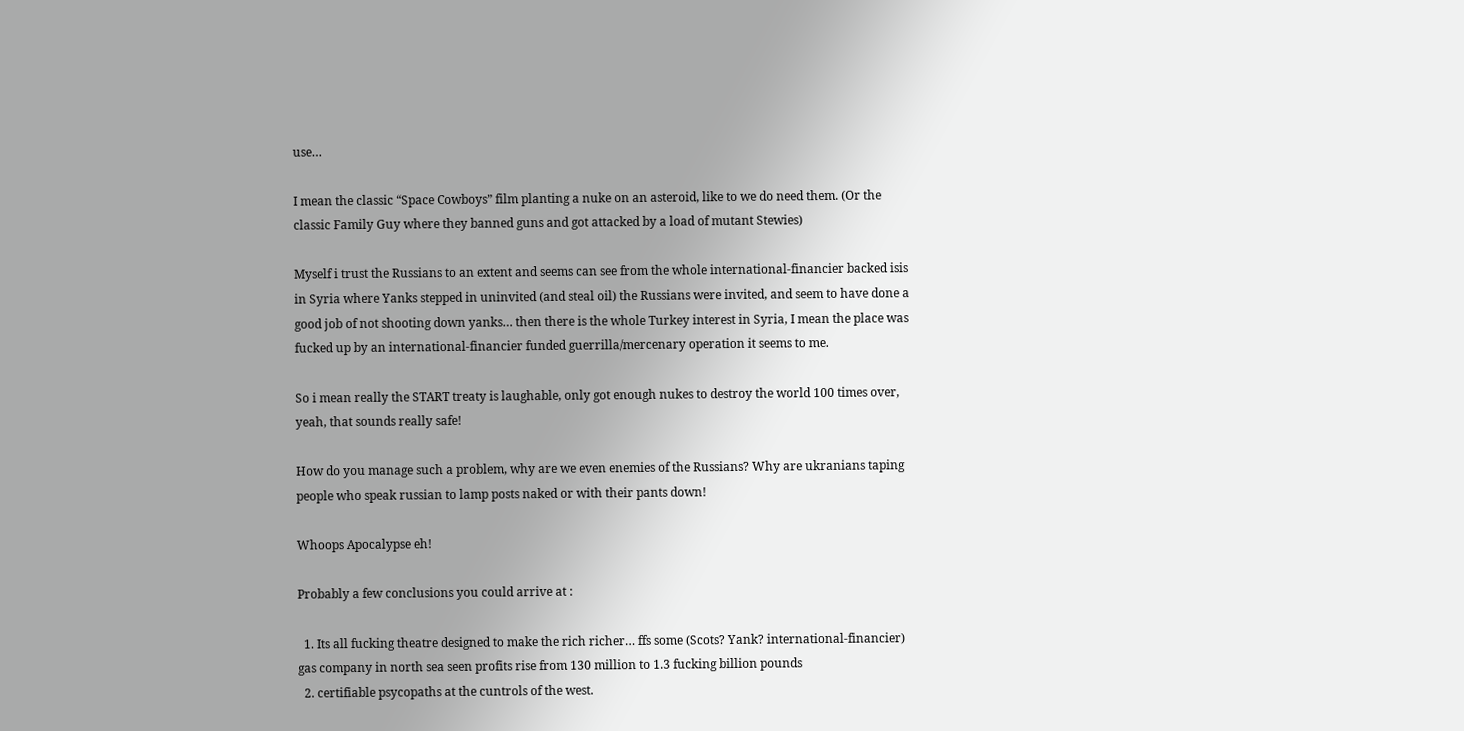use…

I mean the classic “Space Cowboys” film planting a nuke on an asteroid, like to we do need them. (Or the classic Family Guy where they banned guns and got attacked by a load of mutant Stewies)

Myself i trust the Russians to an extent and seems can see from the whole international-financier backed isis in Syria where Yanks stepped in uninvited (and steal oil) the Russians were invited, and seem to have done a good job of not shooting down yanks… then there is the whole Turkey interest in Syria, I mean the place was fucked up by an international-financier funded guerrilla/mercenary operation it seems to me.

So i mean really the START treaty is laughable, only got enough nukes to destroy the world 100 times over, yeah, that sounds really safe!

How do you manage such a problem, why are we even enemies of the Russians? Why are ukranians taping people who speak russian to lamp posts naked or with their pants down!

Whoops Apocalypse eh!

Probably a few conclusions you could arrive at :

  1. Its all fucking theatre designed to make the rich richer… ffs some (Scots? Yank? international-financier) gas company in north sea seen profits rise from 130 million to 1.3 fucking billion pounds
  2. certifiable psycopaths at the cuntrols of the west.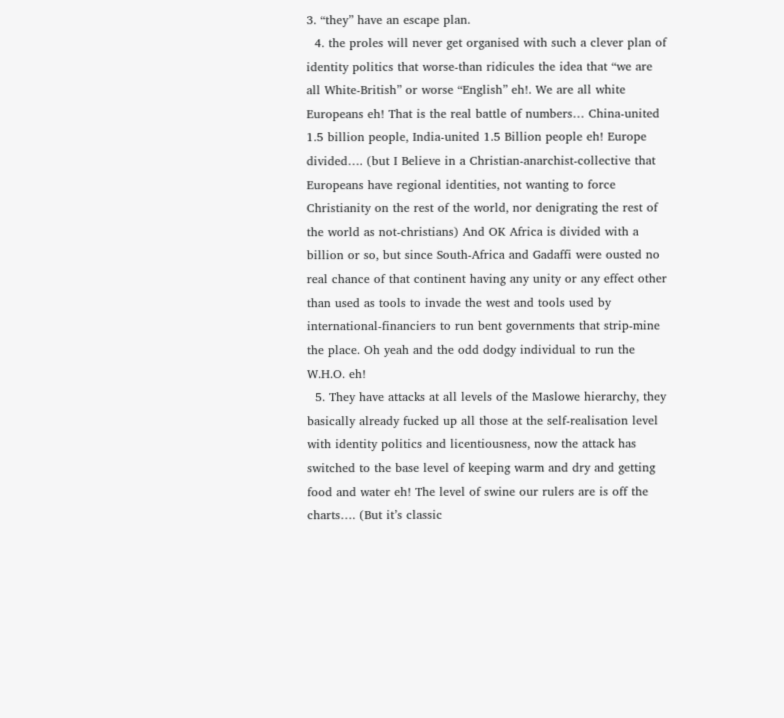3. “they” have an escape plan.
  4. the proles will never get organised with such a clever plan of identity politics that worse-than ridicules the idea that “we are all White-British” or worse “English” eh!. We are all white Europeans eh! That is the real battle of numbers… China-united 1.5 billion people, India-united 1.5 Billion people eh! Europe divided…. (but I Believe in a Christian-anarchist-collective that Europeans have regional identities, not wanting to force Christianity on the rest of the world, nor denigrating the rest of the world as not-christians) And OK Africa is divided with a billion or so, but since South-Africa and Gadaffi were ousted no real chance of that continent having any unity or any effect other than used as tools to invade the west and tools used by international-financiers to run bent governments that strip-mine the place. Oh yeah and the odd dodgy individual to run the W.H.O. eh!
  5. They have attacks at all levels of the Maslowe hierarchy, they basically already fucked up all those at the self-realisation level with identity politics and licentiousness, now the attack has switched to the base level of keeping warm and dry and getting food and water eh! The level of swine our rulers are is off the charts…. (But it’s classic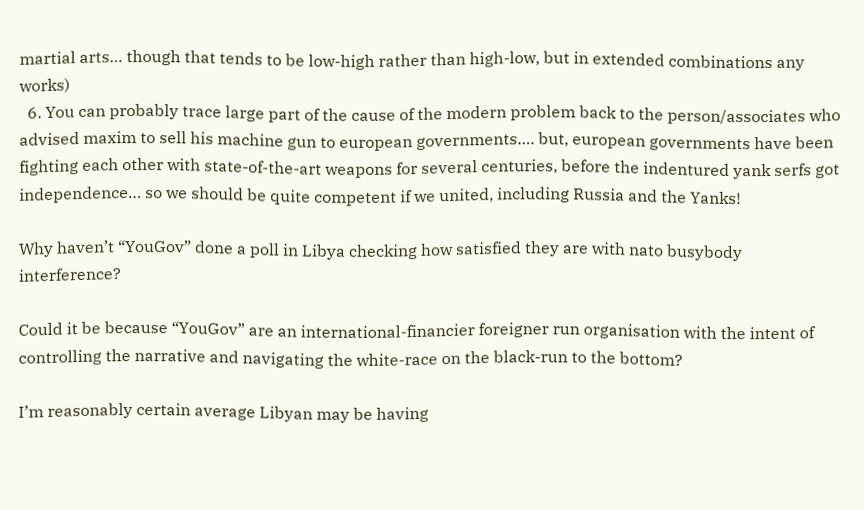martial arts… though that tends to be low-high rather than high-low, but in extended combinations any works)
  6. You can probably trace large part of the cause of the modern problem back to the person/associates who advised maxim to sell his machine gun to european governments…. but, european governments have been fighting each other with state-of-the-art weapons for several centuries, before the indentured yank serfs got independence… so we should be quite competent if we united, including Russia and the Yanks!

Why haven’t “YouGov” done a poll in Libya checking how satisfied they are with nato busybody interference?

Could it be because “YouGov” are an international-financier foreigner run organisation with the intent of controlling the narrative and navigating the white-race on the black-run to the bottom?

I’m reasonably certain average Libyan may be having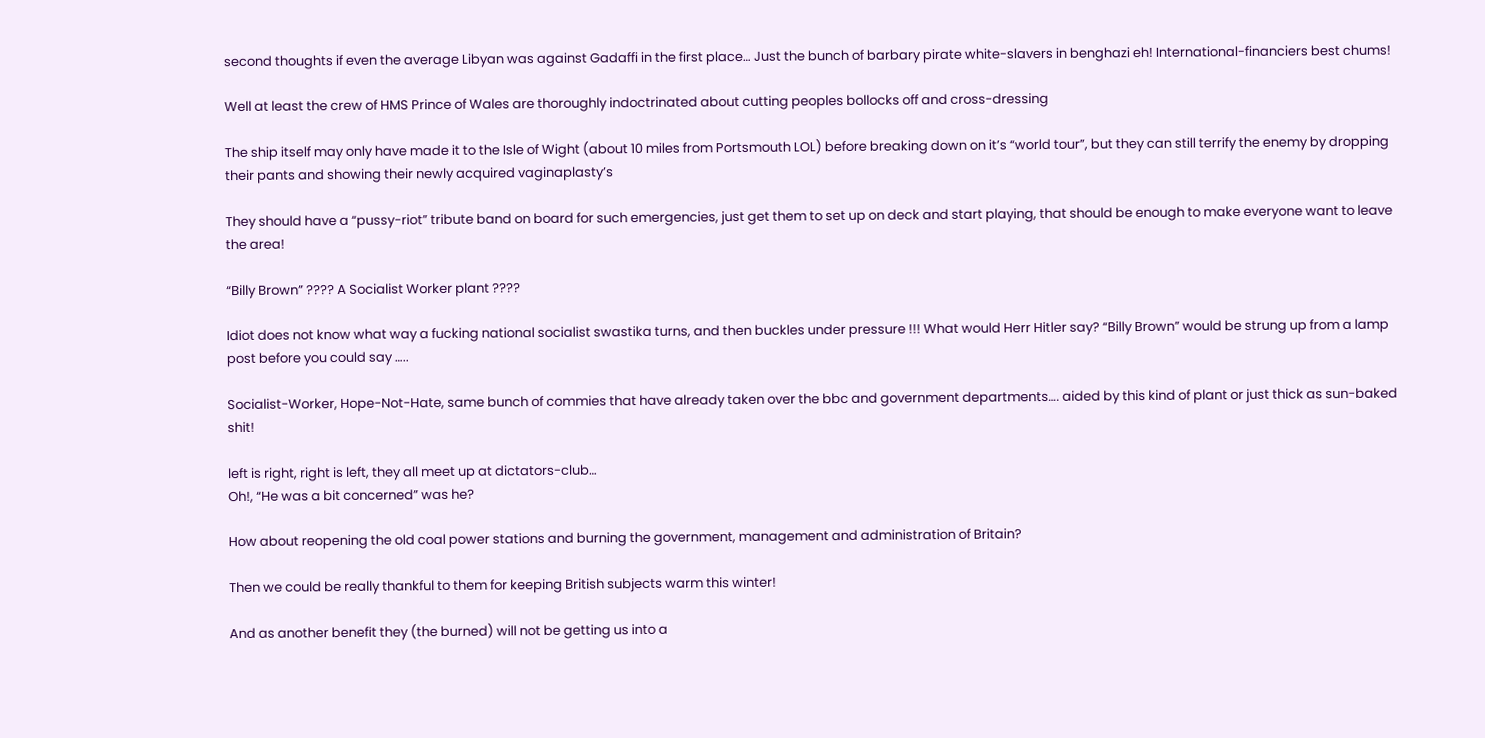second thoughts if even the average Libyan was against Gadaffi in the first place… Just the bunch of barbary pirate white-slavers in benghazi eh! International-financiers best chums!

Well at least the crew of HMS Prince of Wales are thoroughly indoctrinated about cutting peoples bollocks off and cross-dressing

The ship itself may only have made it to the Isle of Wight (about 10 miles from Portsmouth LOL) before breaking down on it’s “world tour”, but they can still terrify the enemy by dropping their pants and showing their newly acquired vaginaplasty’s

They should have a “pussy-riot” tribute band on board for such emergencies, just get them to set up on deck and start playing, that should be enough to make everyone want to leave the area!

“Billy Brown” ???? A Socialist Worker plant ????

Idiot does not know what way a fucking national socialist swastika turns, and then buckles under pressure !!! What would Herr Hitler say? “Billy Brown” would be strung up from a lamp post before you could say …..

Socialist-Worker, Hope-Not-Hate, same bunch of commies that have already taken over the bbc and government departments…. aided by this kind of plant or just thick as sun-baked shit!

left is right, right is left, they all meet up at dictators-club…
Oh!, “He was a bit concerned” was he?

How about reopening the old coal power stations and burning the government, management and administration of Britain?

Then we could be really thankful to them for keeping British subjects warm this winter!

And as another benefit they (the burned) will not be getting us into a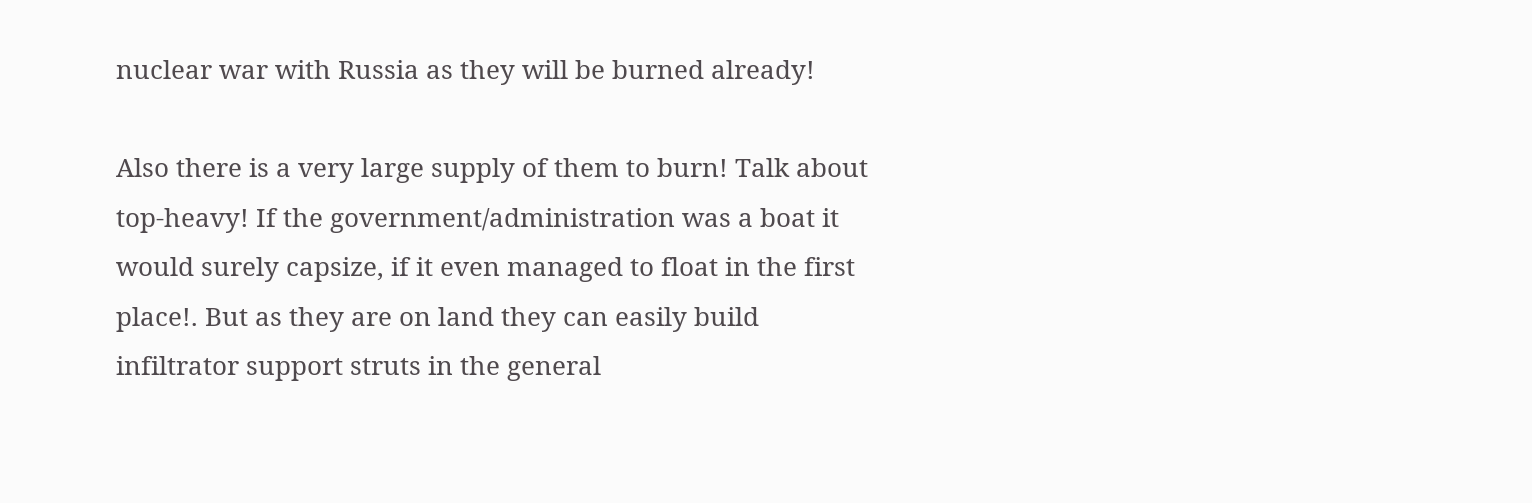nuclear war with Russia as they will be burned already!

Also there is a very large supply of them to burn! Talk about top-heavy! If the government/administration was a boat it would surely capsize, if it even managed to float in the first place!. But as they are on land they can easily build infiltrator support struts in the general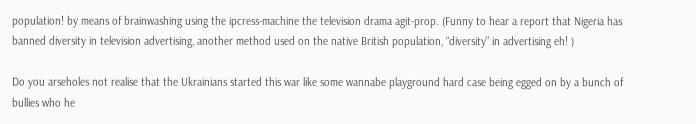population! by means of brainwashing using the ipcress-machine the television drama agit-prop. (Funny to hear a report that Nigeria has banned diversity in television advertising, another method used on the native British population, “diversity” in advertising eh! )

Do you arseholes not realise that the Ukrainians started this war like some wannabe playground hard case being egged on by a bunch of bullies who he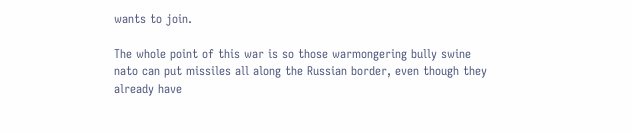wants to join.

The whole point of this war is so those warmongering bully swine nato can put missiles all along the Russian border, even though they already have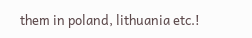them in poland, lithuania etc.!